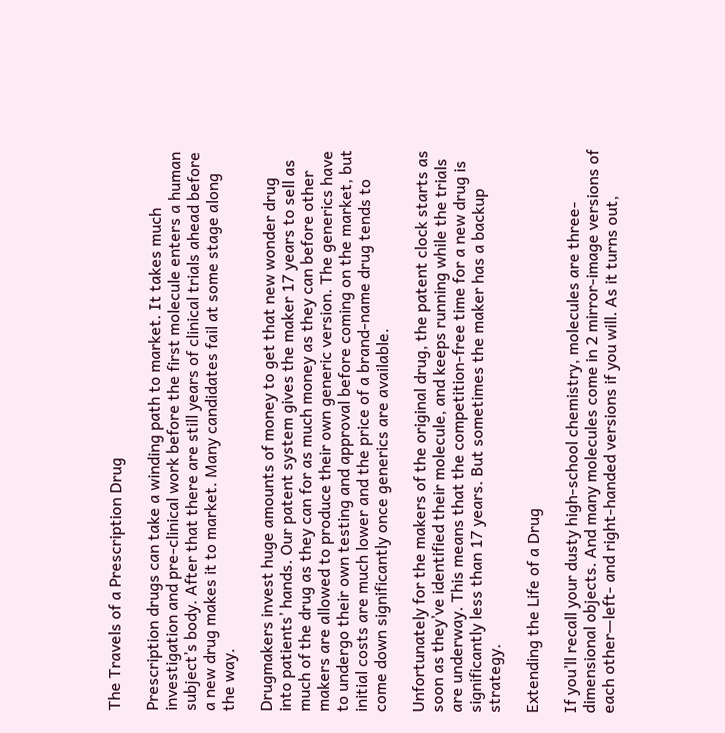The Travels of a Prescription Drug

Prescription drugs can take a winding path to market. It takes much investigation and pre-clinical work before the first molecule enters a human subject’s body. After that there are still years of clinical trials ahead before a new drug makes it to market. Many candidates fail at some stage along the way.

Drugmakers invest huge amounts of money to get that new wonder drug into patients’ hands. Our patent system gives the maker 17 years to sell as much of the drug as they can for as much money as they can before other makers are allowed to produce their own generic version. The generics have to undergo their own testing and approval before coming on the market, but initial costs are much lower and the price of a brand-name drug tends to come down significantly once generics are available.

Unfortunately for the makers of the original drug, the patent clock starts as soon as they’ve identified their molecule, and keeps running while the trials are underway. This means that the competition-free time for a new drug is significantly less than 17 years. But sometimes the maker has a backup strategy.

Extending the Life of a Drug

If you’ll recall your dusty high-school chemistry, molecules are three-dimensional objects. And many molecules come in 2 mirror-image versions of each other—left- and right-handed versions if you will. As it turns out,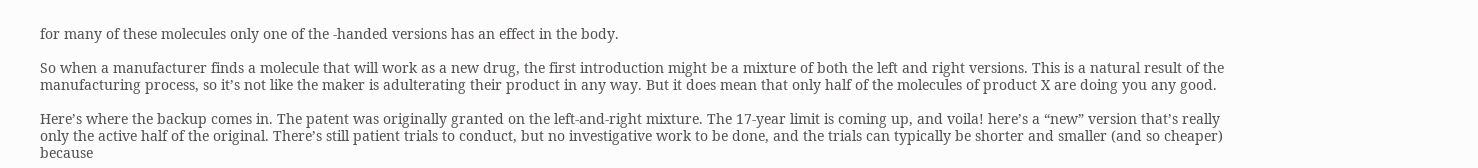for many of these molecules only one of the -handed versions has an effect in the body.

So when a manufacturer finds a molecule that will work as a new drug, the first introduction might be a mixture of both the left and right versions. This is a natural result of the manufacturing process, so it’s not like the maker is adulterating their product in any way. But it does mean that only half of the molecules of product X are doing you any good.

Here’s where the backup comes in. The patent was originally granted on the left-and-right mixture. The 17-year limit is coming up, and voila! here’s a “new” version that’s really only the active half of the original. There’s still patient trials to conduct, but no investigative work to be done, and the trials can typically be shorter and smaller (and so cheaper) because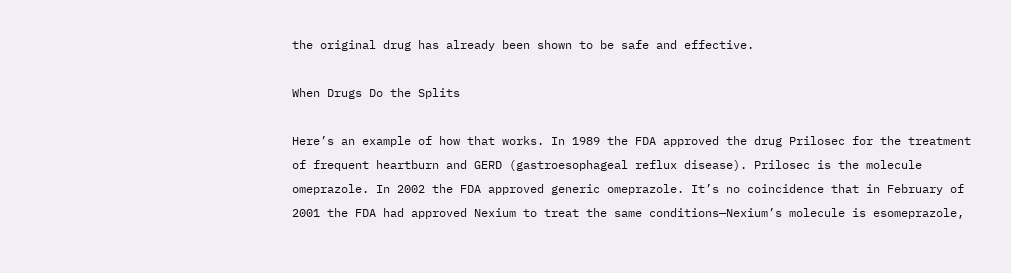the original drug has already been shown to be safe and effective.

When Drugs Do the Splits

Here’s an example of how that works. In 1989 the FDA approved the drug Prilosec for the treatment of frequent heartburn and GERD (gastroesophageal reflux disease). Prilosec is the molecule omeprazole. In 2002 the FDA approved generic omeprazole. It’s no coincidence that in February of 2001 the FDA had approved Nexium to treat the same conditions—Nexium’s molecule is esomeprazole,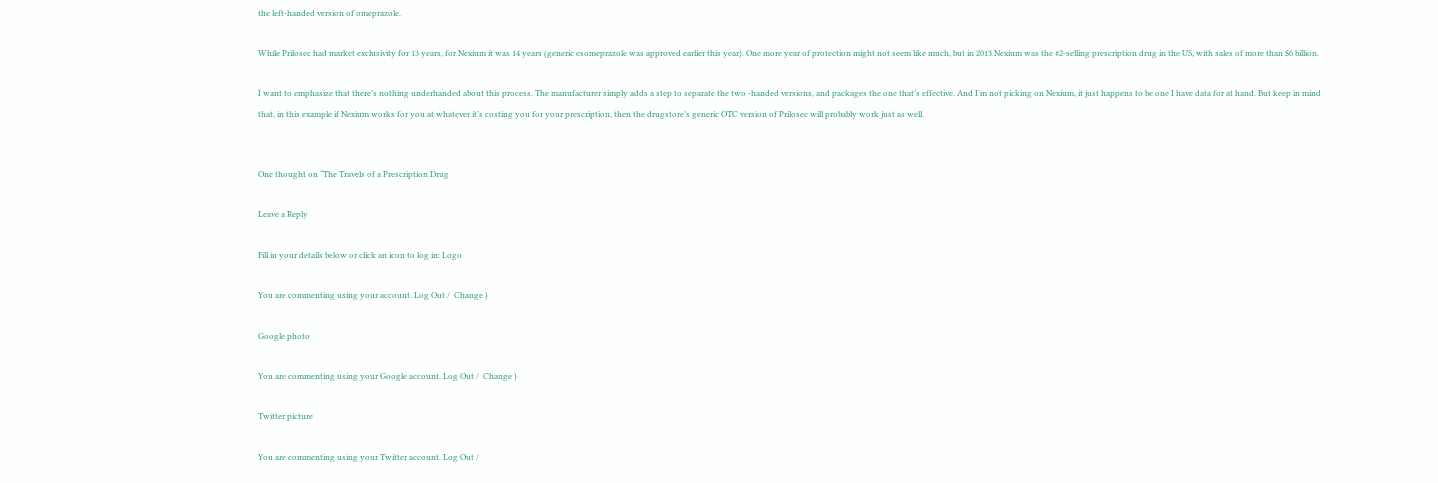the left-handed version of omeprazole.

While Prilosec had market exclusivity for 13 years, for Nexium it was 14 years (generic esomeprazole was approved earlier this year). One more year of protection might not seem like much, but in 2013 Nexium was the #2-selling prescription drug in the US, with sales of more than $6 billion.

I want to emphasize that there’s nothing underhanded about this process. The manufacturer simply adds a step to separate the two -handed versions, and packages the one that’s effective. And I’m not picking on Nexium, it just happens to be one I have data for at hand. But keep in mind that, in this example if Nexium works for you at whatever it’s costing you for your prescription, then the drugstore’s generic OTC version of Prilosec will probably work just as well.


One thought on “The Travels of a Prescription Drug

Leave a Reply

Fill in your details below or click an icon to log in: Logo

You are commenting using your account. Log Out /  Change )

Google photo

You are commenting using your Google account. Log Out /  Change )

Twitter picture

You are commenting using your Twitter account. Log Out /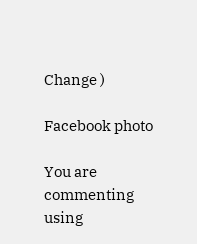Change )

Facebook photo

You are commenting using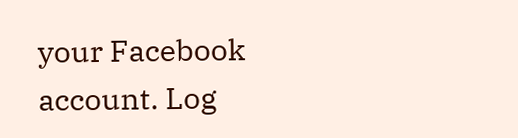your Facebook account. Log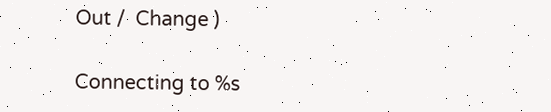Out /  Change )

Connecting to %s